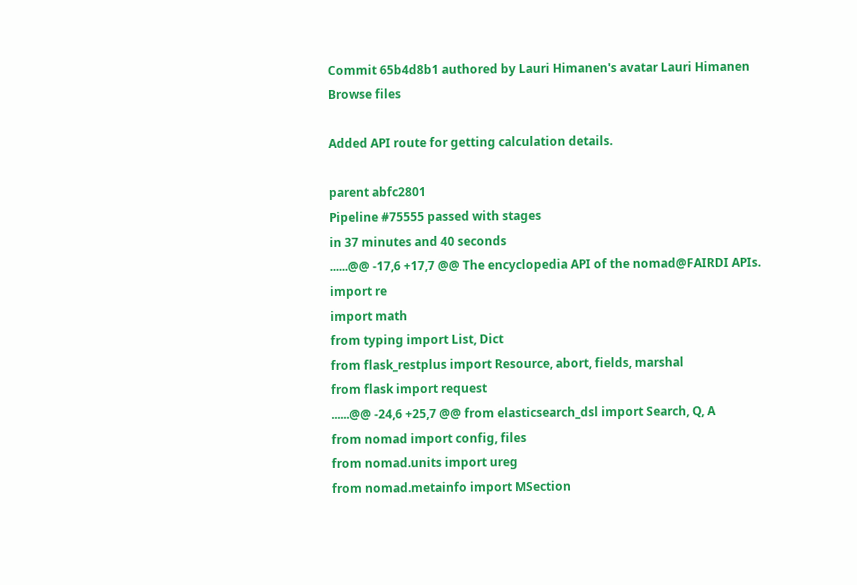Commit 65b4d8b1 authored by Lauri Himanen's avatar Lauri Himanen
Browse files

Added API route for getting calculation details.

parent abfc2801
Pipeline #75555 passed with stages
in 37 minutes and 40 seconds
......@@ -17,6 +17,7 @@ The encyclopedia API of the nomad@FAIRDI APIs.
import re
import math
from typing import List, Dict
from flask_restplus import Resource, abort, fields, marshal
from flask import request
......@@ -24,6 +25,7 @@ from elasticsearch_dsl import Search, Q, A
from nomad import config, files
from nomad.units import ureg
from nomad.metainfo import MSection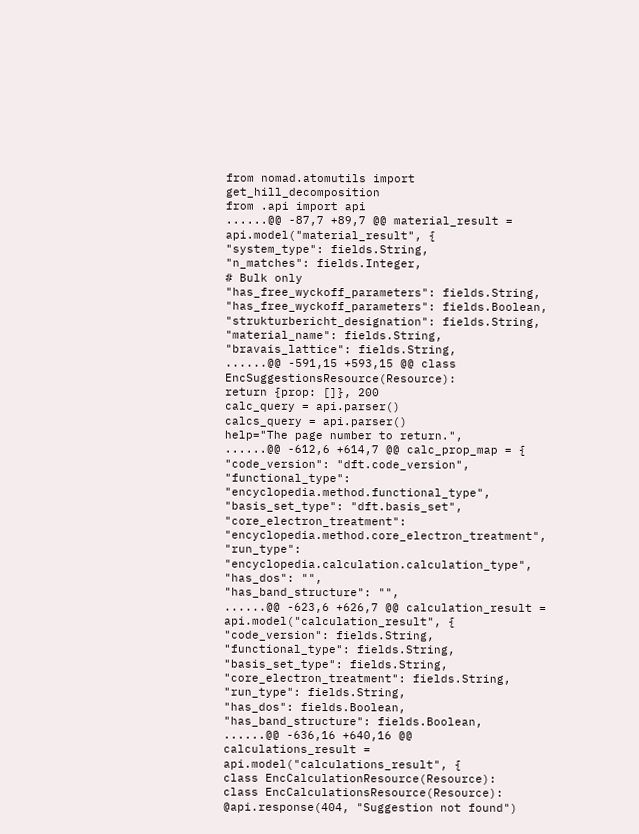from nomad.atomutils import get_hill_decomposition
from .api import api
......@@ -87,7 +89,7 @@ material_result = api.model("material_result", {
"system_type": fields.String,
"n_matches": fields.Integer,
# Bulk only
"has_free_wyckoff_parameters": fields.String,
"has_free_wyckoff_parameters": fields.Boolean,
"strukturbericht_designation": fields.String,
"material_name": fields.String,
"bravais_lattice": fields.String,
......@@ -591,15 +593,15 @@ class EncSuggestionsResource(Resource):
return {prop: []}, 200
calc_query = api.parser()
calcs_query = api.parser()
help="The page number to return.",
......@@ -612,6 +614,7 @@ calc_prop_map = {
"code_version": "dft.code_version",
"functional_type": "encyclopedia.method.functional_type",
"basis_set_type": "dft.basis_set",
"core_electron_treatment": "encyclopedia.method.core_electron_treatment",
"run_type": "encyclopedia.calculation.calculation_type",
"has_dos": "",
"has_band_structure": "",
......@@ -623,6 +626,7 @@ calculation_result = api.model("calculation_result", {
"code_version": fields.String,
"functional_type": fields.String,
"basis_set_type": fields.String,
"core_electron_treatment": fields.String,
"run_type": fields.String,
"has_dos": fields.Boolean,
"has_band_structure": fields.Boolean,
......@@ -636,16 +640,16 @@ calculations_result = api.model("calculations_result", {
class EncCalculationResource(Resource):
class EncCalculationsResource(Resource):
@api.response(404, "Suggestion not found")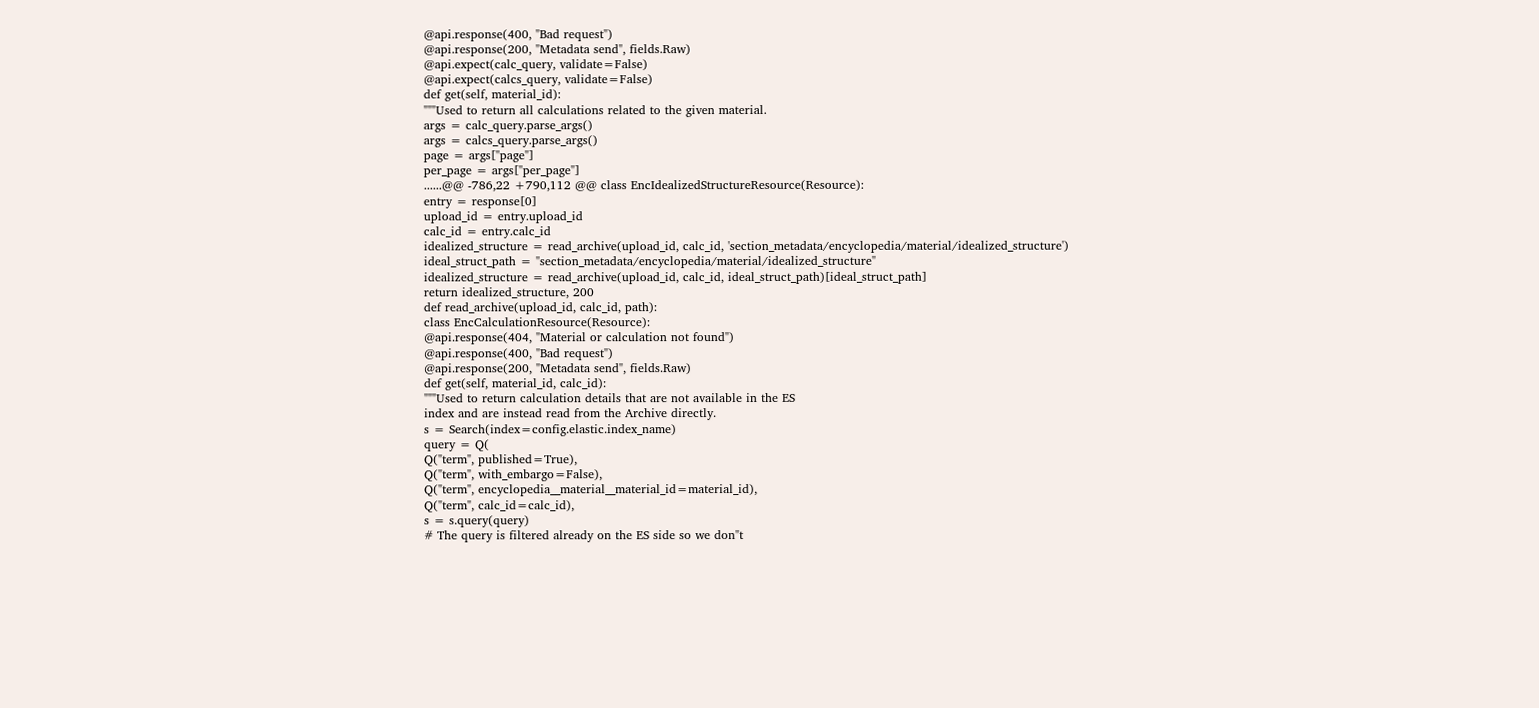@api.response(400, "Bad request")
@api.response(200, "Metadata send", fields.Raw)
@api.expect(calc_query, validate=False)
@api.expect(calcs_query, validate=False)
def get(self, material_id):
"""Used to return all calculations related to the given material.
args = calc_query.parse_args()
args = calcs_query.parse_args()
page = args["page"]
per_page = args["per_page"]
......@@ -786,22 +790,112 @@ class EncIdealizedStructureResource(Resource):
entry = response[0]
upload_id = entry.upload_id
calc_id = entry.calc_id
idealized_structure = read_archive(upload_id, calc_id, 'section_metadata/encyclopedia/material/idealized_structure')
ideal_struct_path = "section_metadata/encyclopedia/material/idealized_structure"
idealized_structure = read_archive(upload_id, calc_id, ideal_struct_path)[ideal_struct_path]
return idealized_structure, 200
def read_archive(upload_id, calc_id, path):
class EncCalculationResource(Resource):
@api.response(404, "Material or calculation not found")
@api.response(400, "Bad request")
@api.response(200, "Metadata send", fields.Raw)
def get(self, material_id, calc_id):
"""Used to return calculation details that are not available in the ES
index and are instead read from the Archive directly.
s = Search(index=config.elastic.index_name)
query = Q(
Q("term", published=True),
Q("term", with_embargo=False),
Q("term", encyclopedia__material__material_id=material_id),
Q("term", calc_id=calc_id),
s = s.query(query)
# The query is filtered already on the ES side so we don"t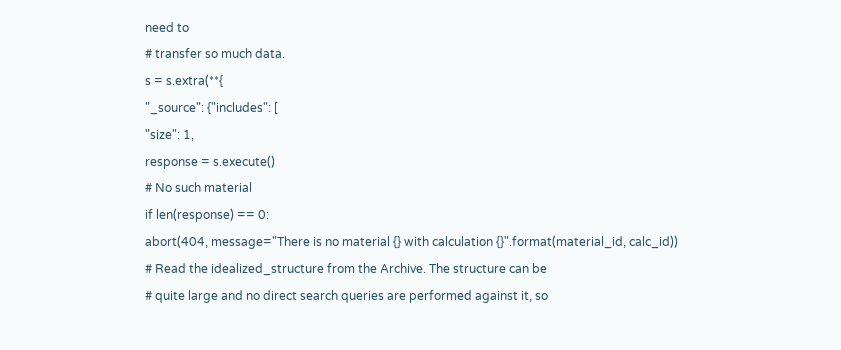need to
# transfer so much data.
s = s.extra(**{
"_source": {"includes": [
"size": 1,
response = s.execute()
# No such material
if len(response) == 0:
abort(404, message="There is no material {} with calculation {}".format(material_id, calc_id))
# Read the idealized_structure from the Archive. The structure can be
# quite large and no direct search queries are performed against it, so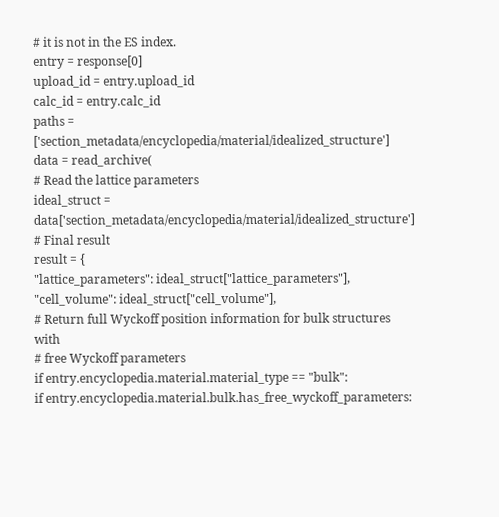# it is not in the ES index.
entry = response[0]
upload_id = entry.upload_id
calc_id = entry.calc_id
paths = ['section_metadata/encyclopedia/material/idealized_structure']
data = read_archive(
# Read the lattice parameters
ideal_struct = data['section_metadata/encyclopedia/material/idealized_structure']
# Final result
result = {
"lattice_parameters": ideal_struct["lattice_parameters"],
"cell_volume": ideal_struct["cell_volume"],
# Return full Wyckoff position information for bulk structures with
# free Wyckoff parameters
if entry.encyclopedia.material.material_type == "bulk":
if entry.encyclopedia.material.bulk.has_free_wyckoff_parameters: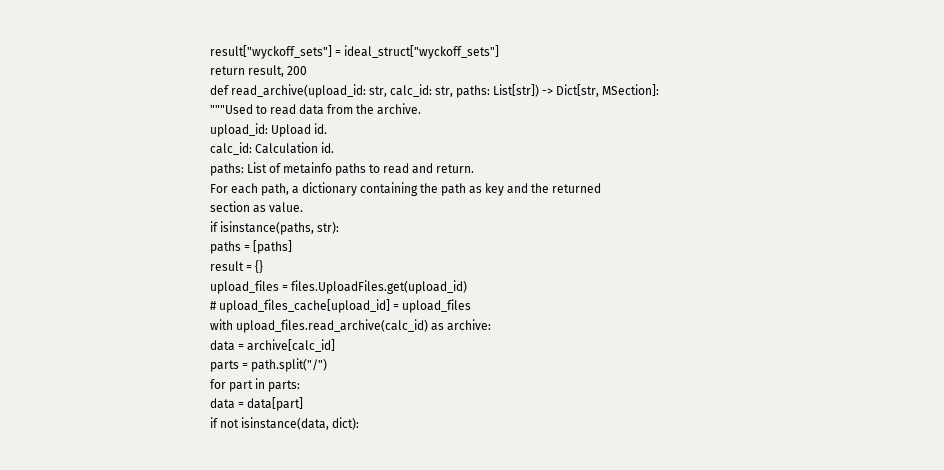result["wyckoff_sets"] = ideal_struct["wyckoff_sets"]
return result, 200
def read_archive(upload_id: str, calc_id: str, paths: List[str]) -> Dict[str, MSection]:
"""Used to read data from the archive.
upload_id: Upload id.
calc_id: Calculation id.
paths: List of metainfo paths to read and return.
For each path, a dictionary containing the path as key and the returned
section as value.
if isinstance(paths, str):
paths = [paths]
result = {}
upload_files = files.UploadFiles.get(upload_id)
# upload_files_cache[upload_id] = upload_files
with upload_files.read_archive(calc_id) as archive:
data = archive[calc_id]
parts = path.split("/")
for part in parts:
data = data[part]
if not isinstance(data, dict):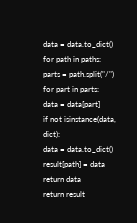data = data.to_dict()
for path in paths:
parts = path.split("/")
for part in parts:
data = data[part]
if not isinstance(data, dict):
data = data.to_dict()
result[path] = data
return data
return result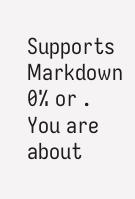Supports Markdown
0% or .
You are about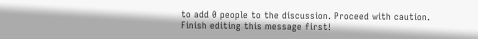to add 0 people to the discussion. Proceed with caution.
Finish editing this message first!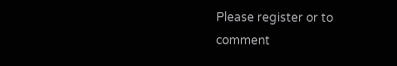Please register or to comment